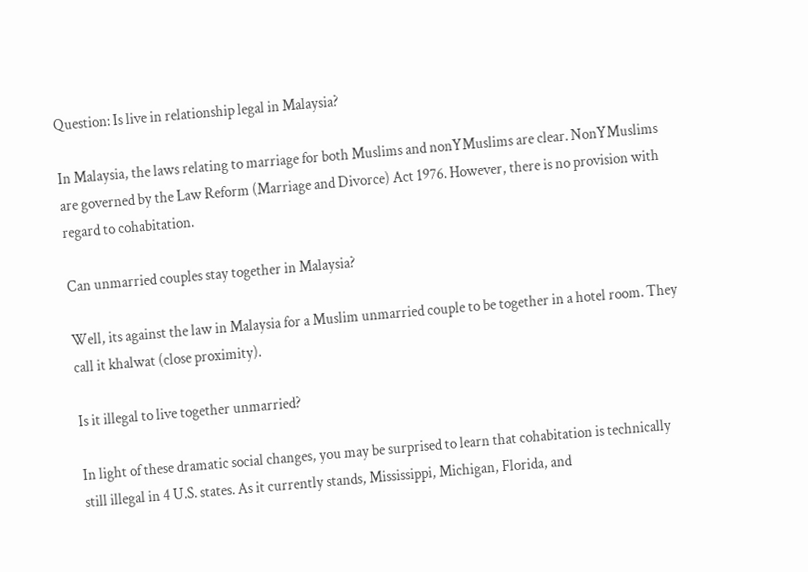Question: Is live in relationship legal in Malaysia?

In Malaysia, the laws relating to marriage for both Muslims and nonYMuslims are clear. NonYMuslims are governed by the Law Reform (Marriage and Divorce) Act 1976. However, there is no provision with regard to cohabitation.

Can unmarried couples stay together in Malaysia?

Well, its against the law in Malaysia for a Muslim unmarried couple to be together in a hotel room. They call it khalwat (close proximity).

Is it illegal to live together unmarried?

In light of these dramatic social changes, you may be surprised to learn that cohabitation is technically still illegal in 4 U.S. states. As it currently stands, Mississippi, Michigan, Florida, and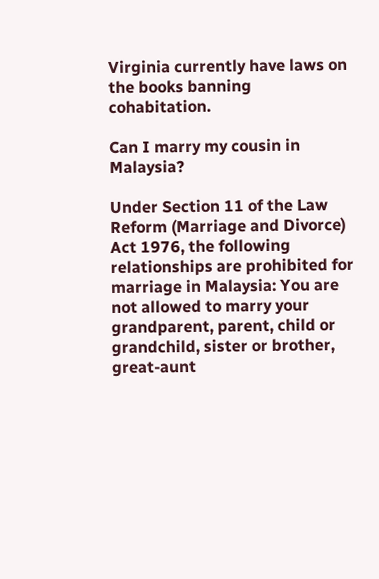Virginia currently have laws on the books banning cohabitation.

Can I marry my cousin in Malaysia?

Under Section 11 of the Law Reform (Marriage and Divorce) Act 1976, the following relationships are prohibited for marriage in Malaysia: You are not allowed to marry your grandparent, parent, child or grandchild, sister or brother, great-aunt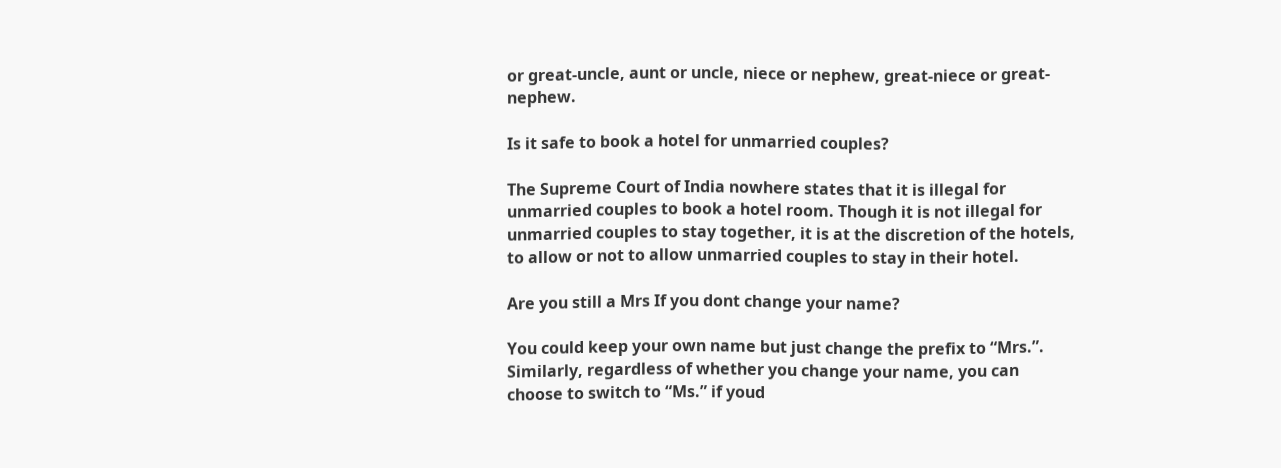or great-uncle, aunt or uncle, niece or nephew, great-niece or great-nephew.

Is it safe to book a hotel for unmarried couples?

The Supreme Court of India nowhere states that it is illegal for unmarried couples to book a hotel room. Though it is not illegal for unmarried couples to stay together, it is at the discretion of the hotels, to allow or not to allow unmarried couples to stay in their hotel.

Are you still a Mrs If you dont change your name?

You could keep your own name but just change the prefix to “Mrs.”. Similarly, regardless of whether you change your name, you can choose to switch to “Ms.” if youd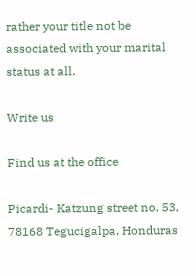rather your title not be associated with your marital status at all.

Write us

Find us at the office

Picardi- Katzung street no. 53, 78168 Tegucigalpa, Honduras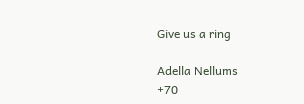Give us a ring

Adella Nellums
+70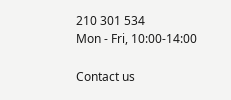210 301 534
Mon - Fri, 10:00-14:00

Contact us